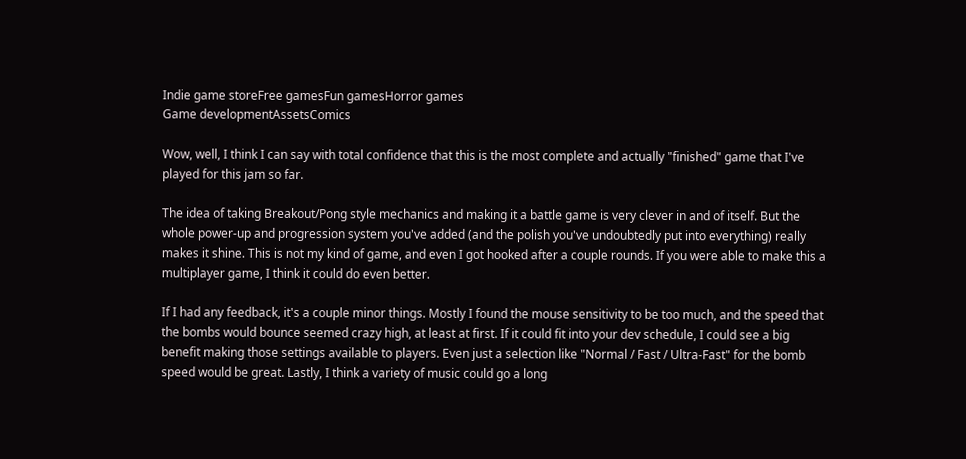Indie game storeFree gamesFun gamesHorror games
Game developmentAssetsComics

Wow, well, I think I can say with total confidence that this is the most complete and actually "finished" game that I've played for this jam so far.

The idea of taking Breakout/Pong style mechanics and making it a battle game is very clever in and of itself. But the whole power-up and progression system you've added (and the polish you've undoubtedly put into everything) really makes it shine. This is not my kind of game, and even I got hooked after a couple rounds. If you were able to make this a multiplayer game, I think it could do even better.

If I had any feedback, it's a couple minor things. Mostly I found the mouse sensitivity to be too much, and the speed that the bombs would bounce seemed crazy high, at least at first. If it could fit into your dev schedule, I could see a big benefit making those settings available to players. Even just a selection like "Normal / Fast / Ultra-Fast" for the bomb speed would be great. Lastly, I think a variety of music could go a long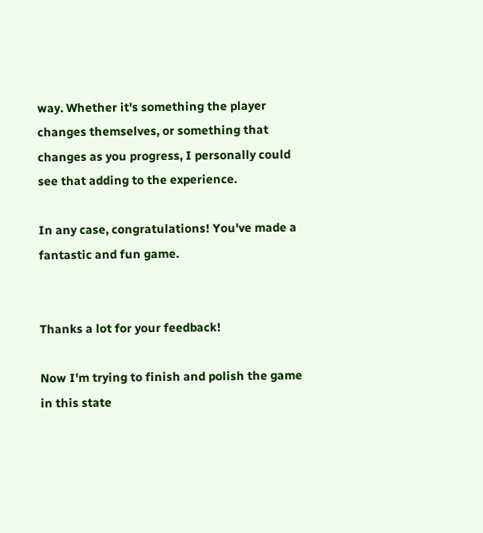way. Whether it's something the player changes themselves, or something that changes as you progress, I personally could see that adding to the experience.

In any case, congratulations! You've made a fantastic and fun game.


Thanks a lot for your feedback!

Now I'm trying to finish and polish the game in this state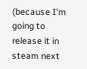(because I'm going to release it in steam next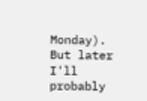Monday). But later I'll probably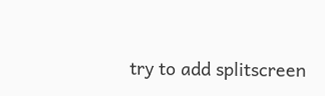try to add splitscreen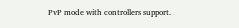PvP mode with controllers support.